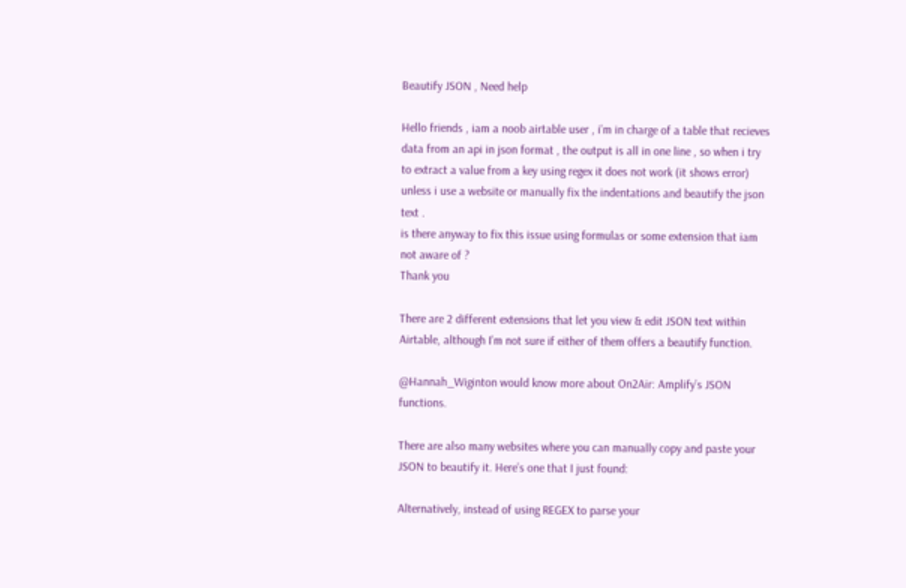Beautify JSON , Need help

Hello friends , iam a noob airtable user , i’m in charge of a table that recieves data from an api in json format , the output is all in one line , so when i try to extract a value from a key using regex it does not work (it shows error) unless i use a website or manually fix the indentations and beautify the json text .
is there anyway to fix this issue using formulas or some extension that iam not aware of ?
Thank you

There are 2 different extensions that let you view & edit JSON text within Airtable, although I’m not sure if either of them offers a beautify function.

@Hannah_Wiginton would know more about On2Air: Amplify’s JSON functions.

There are also many websites where you can manually copy and paste your JSON to beautify it. Here’s one that I just found:

Alternatively, instead of using REGEX to parse your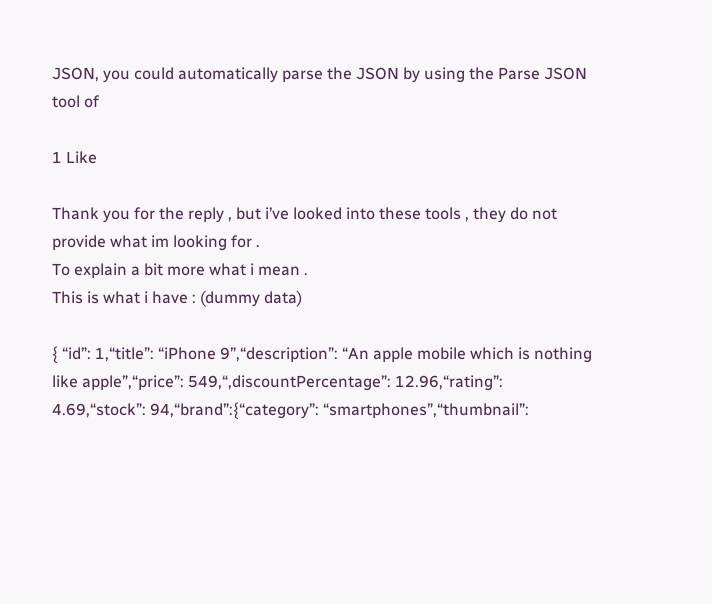JSON, you could automatically parse the JSON by using the Parse JSON tool of

1 Like

Thank you for the reply , but i’ve looked into these tools , they do not provide what im looking for .
To explain a bit more what i mean .
This is what i have : (dummy data)

{ “id”: 1,“title”: “iPhone 9”,“description”: “An apple mobile which is nothing like apple”,“price”: 549,“,discountPercentage”: 12.96,“rating”: 4.69,“stock”: 94,“brand”:{“category”: “smartphones”,“thumbnail”: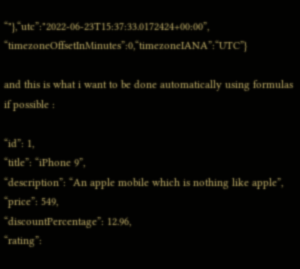“"},“utc”:"2022-06-23T15:37:33.0172424+00:00”, “timezoneOffsetInMinutes”:0,“timezoneIANA”:“UTC”}

and this is what i want to be done automatically using formulas if possible :

“id”: 1,
“title”: “iPhone 9”,
“description”: “An apple mobile which is nothing like apple”,
“price”: 549,
“discountPercentage”: 12.96,
“rating”: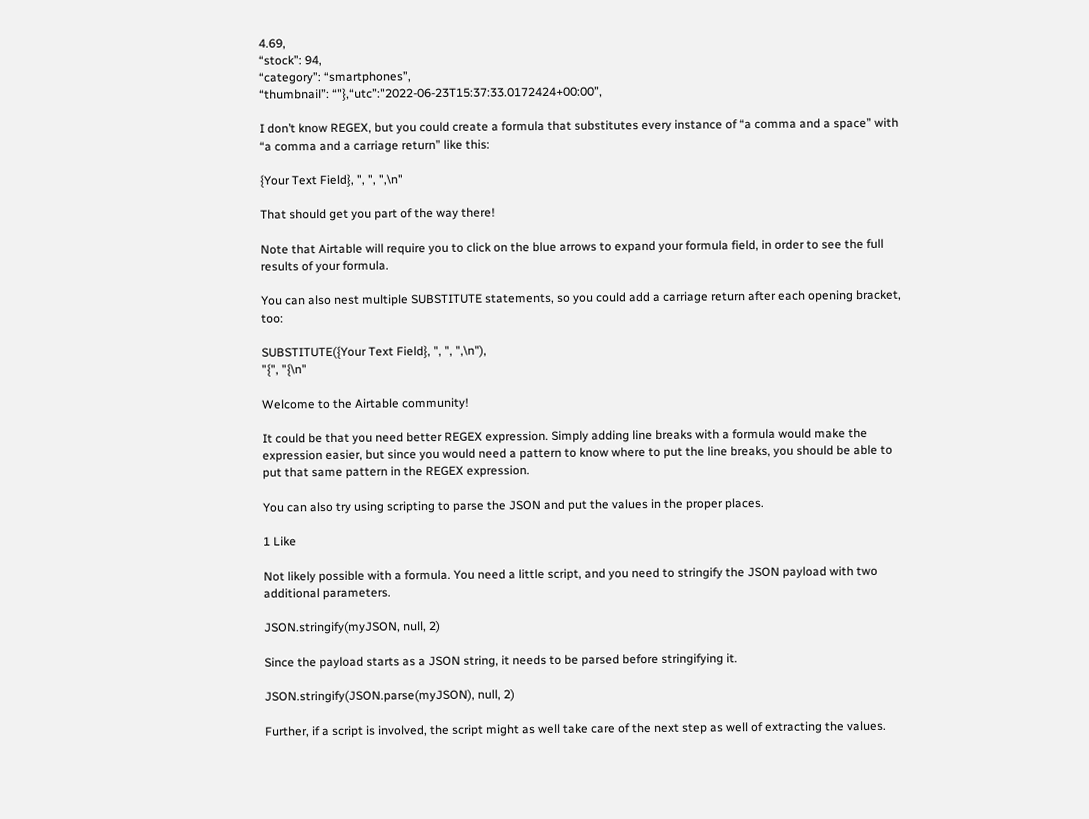4.69,
“stock”: 94,
“category”: “smartphones”,
“thumbnail”: “"},“utc”:"2022-06-23T15:37:33.0172424+00:00”,

I don’t know REGEX, but you could create a formula that substitutes every instance of “a comma and a space” with “a comma and a carriage return” like this:

{Your Text Field}, ", ", ",\n"

That should get you part of the way there!

Note that Airtable will require you to click on the blue arrows to expand your formula field, in order to see the full results of your formula.

You can also nest multiple SUBSTITUTE statements, so you could add a carriage return after each opening bracket, too:

SUBSTITUTE({Your Text Field}, ", ", ",\n"),
"{", "{\n"

Welcome to the Airtable community!

It could be that you need better REGEX expression. Simply adding line breaks with a formula would make the expression easier, but since you would need a pattern to know where to put the line breaks, you should be able to put that same pattern in the REGEX expression.

You can also try using scripting to parse the JSON and put the values in the proper places.

1 Like

Not likely possible with a formula. You need a little script, and you need to stringify the JSON payload with two additional parameters.

JSON.stringify(myJSON, null, 2)

Since the payload starts as a JSON string, it needs to be parsed before stringifying it.

JSON.stringify(JSON.parse(myJSON), null, 2)

Further, if a script is involved, the script might as well take care of the next step as well of extracting the values.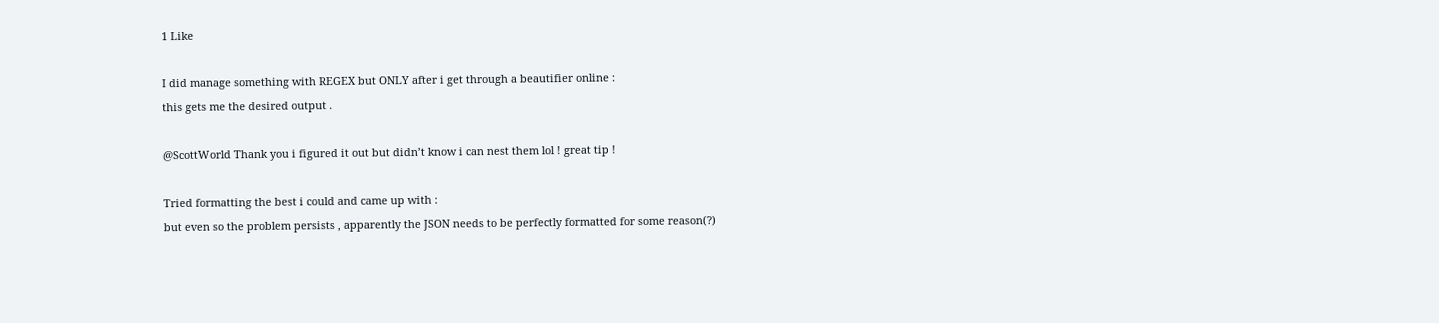1 Like

I did manage something with REGEX but ONLY after i get through a beautifier online :
this gets me the desired output .

@ScottWorld Thank you i figured it out but didn’t know i can nest them lol ! great tip !

Tried formatting the best i could and came up with :
but even so the problem persists , apparently the JSON needs to be perfectly formatted for some reason(?)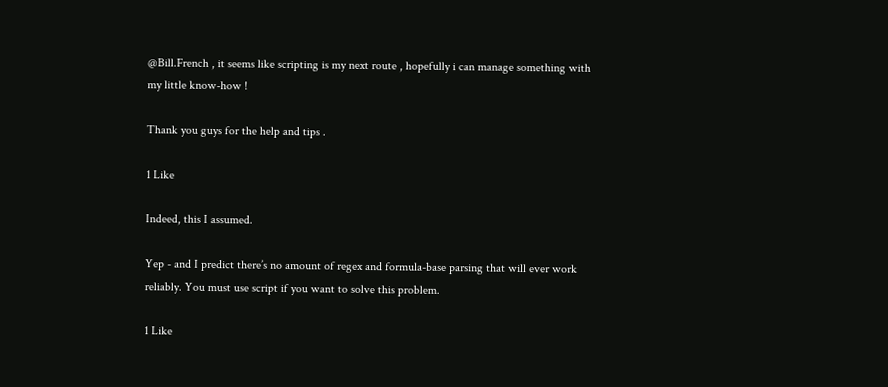@Bill.French , it seems like scripting is my next route , hopefully i can manage something with my little know-how !

Thank you guys for the help and tips .

1 Like

Indeed, this I assumed.

Yep - and I predict there’s no amount of regex and formula-base parsing that will ever work reliably. You must use script if you want to solve this problem.

1 Like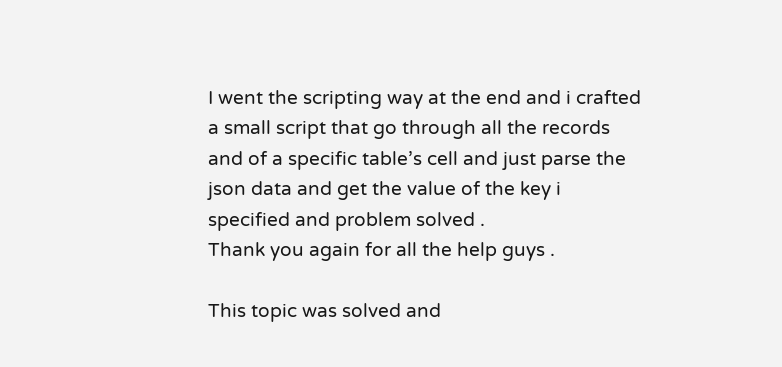I went the scripting way at the end and i crafted a small script that go through all the records and of a specific table’s cell and just parse the json data and get the value of the key i specified and problem solved .
Thank you again for all the help guys .

This topic was solved and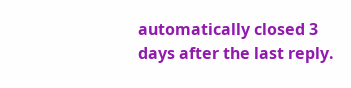automatically closed 3 days after the last reply.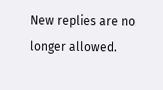New replies are no longer allowed.